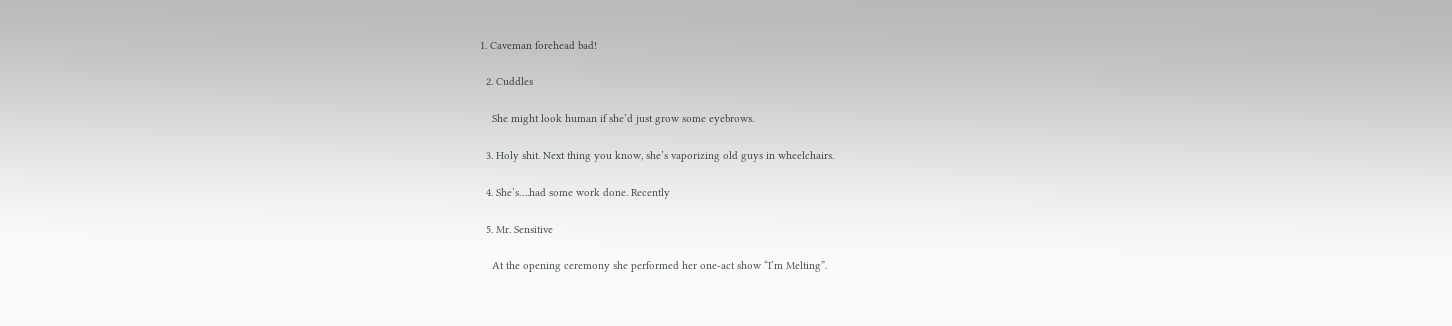1. Caveman forehead bad!

  2. Cuddles

    She might look human if she’d just grow some eyebrows.

  3. Holy shit. Next thing you know, she’s vaporizing old guys in wheelchairs.

  4. She’s….had some work done. Recently

  5. Mr. Sensitive

    At the opening ceremony she performed her one-act show “I’m Melting”.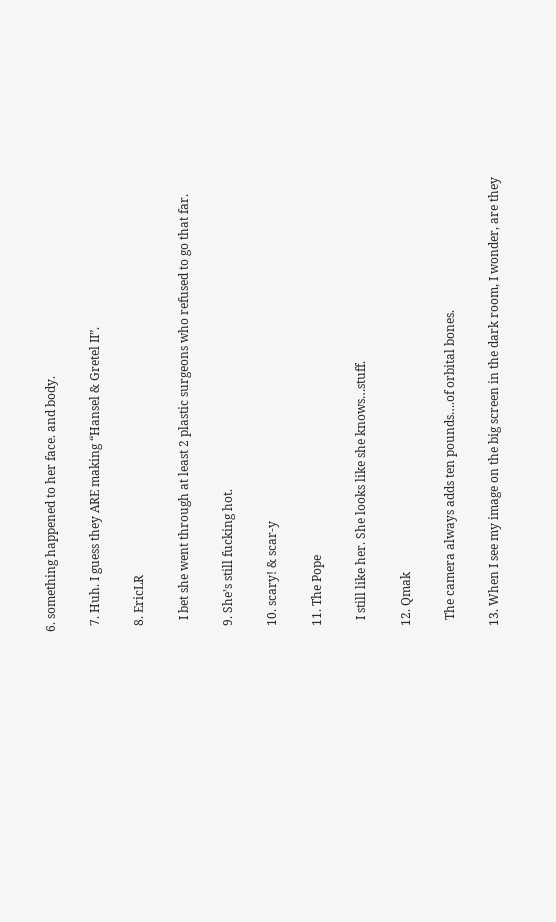6. something happened to her face. and body.

  7. Huh. I guess they ARE making “Hansel & Gretel II”.

  8. EricLR

    I bet she went through at least 2 plastic surgeons who refused to go that far.

  9. She’s still fucking hot.

  10. scary! & scar-y

  11. The Pope

    I still like her. She looks like she knows…stuff.

  12. Qmak

    The camera always adds ten pounds….of orbital bones.

  13. When I see my image on the big screen in the dark room, I wonder, are they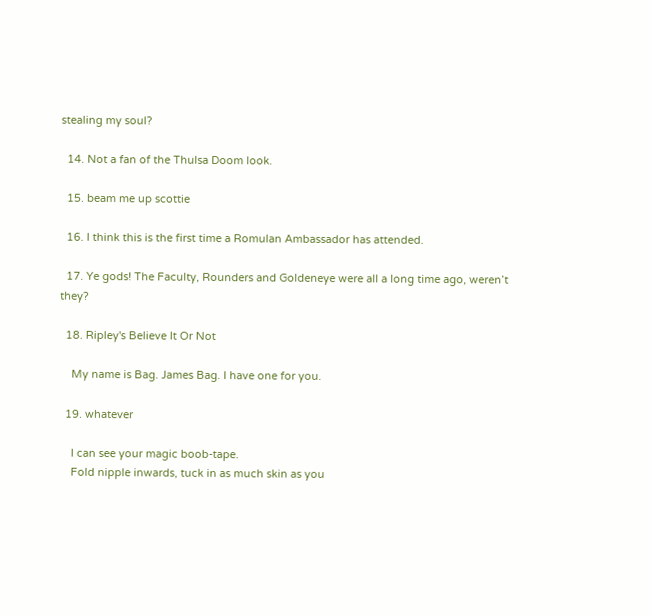stealing my soul?

  14. Not a fan of the Thulsa Doom look.

  15. beam me up scottie

  16. I think this is the first time a Romulan Ambassador has attended.

  17. Ye gods! The Faculty, Rounders and Goldeneye were all a long time ago, weren’t they?

  18. Ripley's Believe It Or Not

    My name is Bag. James Bag. I have one for you.

  19. whatever

    I can see your magic boob-tape.
    Fold nipple inwards, tuck in as much skin as you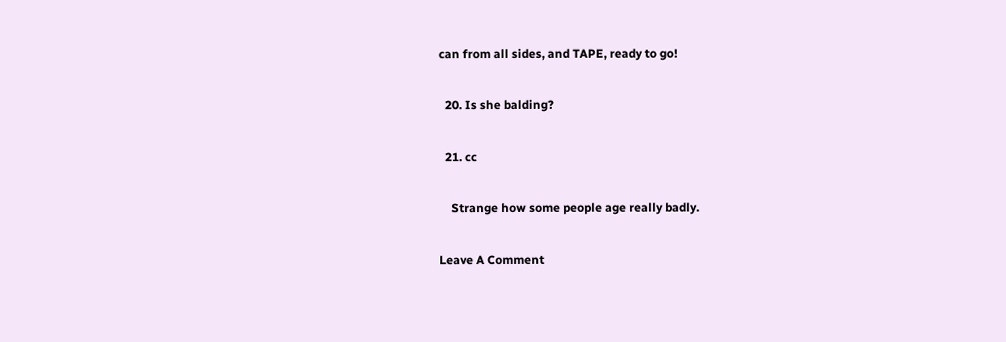can from all sides, and TAPE, ready to go!

  20. Is she balding?

  21. cc

    Strange how some people age really badly.

Leave A Comment